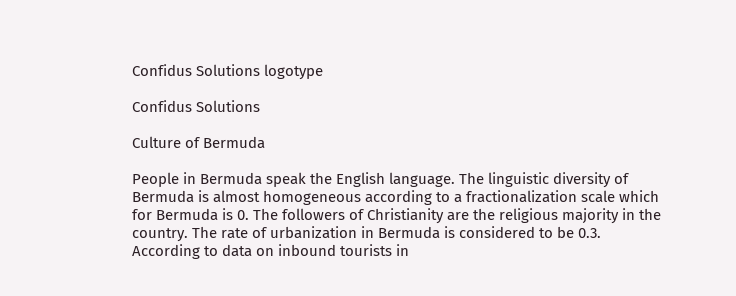Confidus Solutions logotype

Confidus Solutions

Culture of Bermuda

People in Bermuda speak the English language. The linguistic diversity of Bermuda is almost homogeneous according to a fractionalization scale which for Bermuda is 0. The followers of Christianity are the religious majority in the country. The rate of urbanization in Bermuda is considered to be 0.3. According to data on inbound tourists in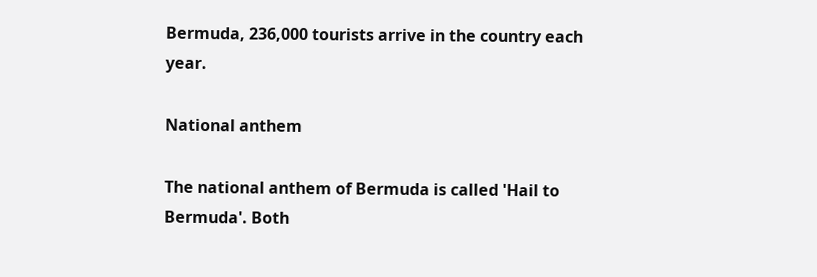Bermuda, 236,000 tourists arrive in the country each year.

National anthem

The national anthem of Bermuda is called 'Hail to Bermuda'. Both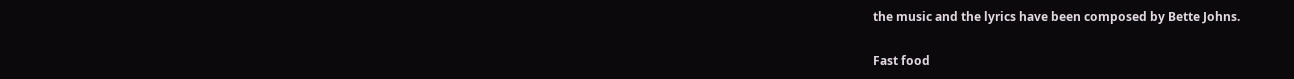the music and the lyrics have been composed by Bette Johns.

Fast food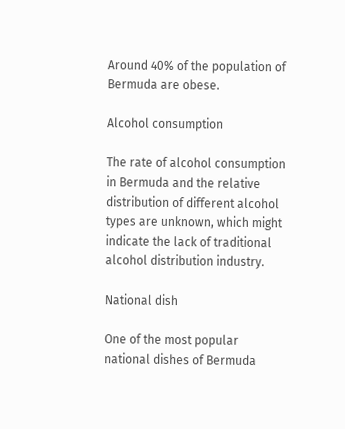Around 40% of the population of Bermuda are obese.

Alcohol consumption

The rate of alcohol consumption in Bermuda and the relative distribution of different alcohol types are unknown, which might indicate the lack of traditional alcohol distribution industry.

National dish

One of the most popular national dishes of Bermuda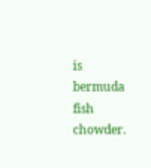is bermuda fish chowder.